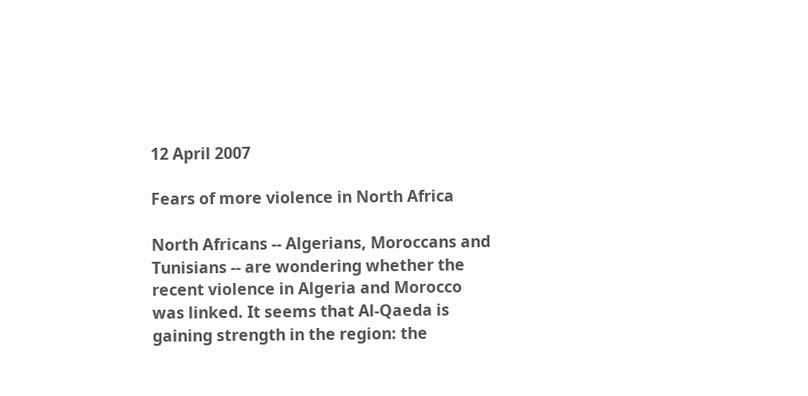12 April 2007

Fears of more violence in North Africa

North Africans -- Algerians, Moroccans and Tunisians -- are wondering whether the recent violence in Algeria and Morocco was linked. It seems that Al-Qaeda is gaining strength in the region: the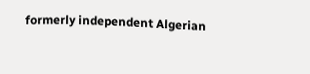formerly independent Algerian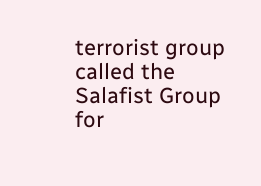terrorist group called the Salafist Group for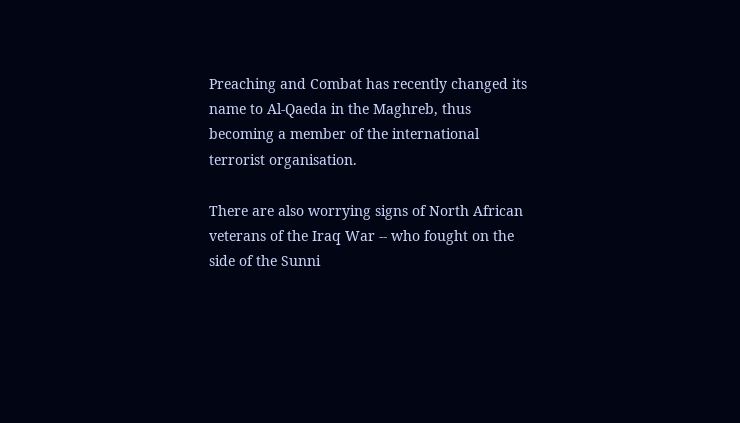Preaching and Combat has recently changed its name to Al-Qaeda in the Maghreb, thus becoming a member of the international terrorist organisation.

There are also worrying signs of North African veterans of the Iraq War -- who fought on the side of the Sunni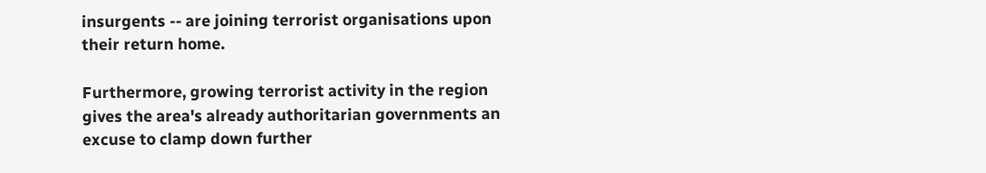insurgents -- are joining terrorist organisations upon their return home.

Furthermore, growing terrorist activity in the region gives the area's already authoritarian governments an excuse to clamp down further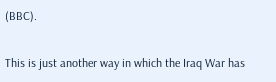(BBC).

This is just another way in which the Iraq War has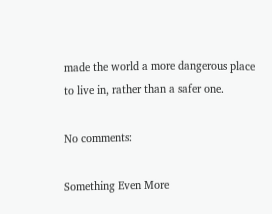made the world a more dangerous place to live in, rather than a safer one.

No comments:

Something Even More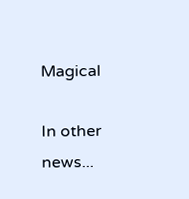Magical

In other news...